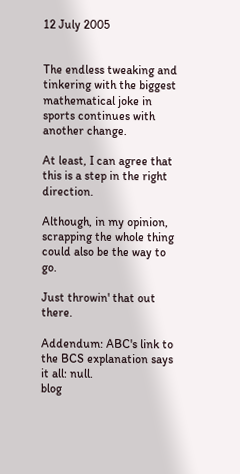12 July 2005


The endless tweaking and tinkering with the biggest mathematical joke in sports continues with another change.

At least, I can agree that this is a step in the right direction.

Although, in my opinion, scrapping the whole thing could also be the way to go.

Just throwin' that out there.

Addendum: ABC's link to the BCS explanation says it all: null.
blog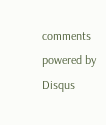comments powered by Disqus